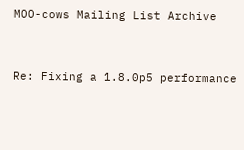MOO-cows Mailing List Archive


Re: Fixing a 1.8.0p5 performance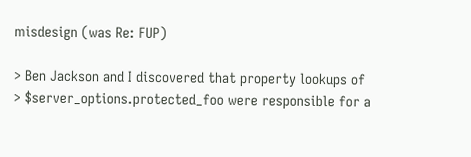misdesign (was Re: FUP)

> Ben Jackson and I discovered that property lookups of
> $server_options.protected_foo were responsible for a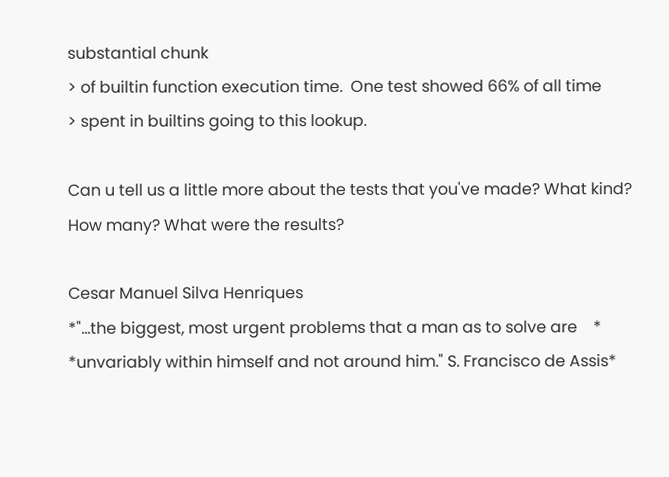substantial chunk
> of builtin function execution time.  One test showed 66% of all time
> spent in builtins going to this lookup.

Can u tell us a little more about the tests that you've made? What kind?
How many? What were the results?

Cesar Manuel Silva Henriques
*"...the biggest, most urgent problems that a man as to solve are    *
*unvariably within himself and not around him." S. Francisco de Assis*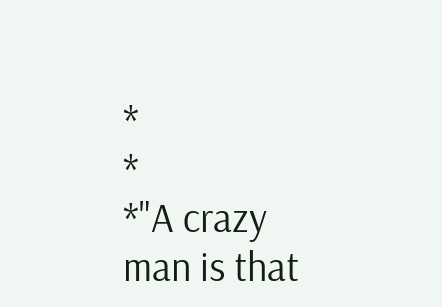*                                                                    *
*"A crazy man is that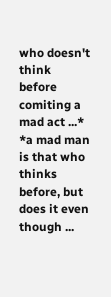who doesn't think before comiting a mad act ...*
*a mad man is that who thinks before, but does it even though ...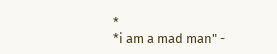*
*i am a mad man" -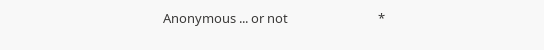Anonymous ... or not                              *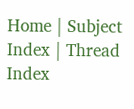Home | Subject Index | Thread Index